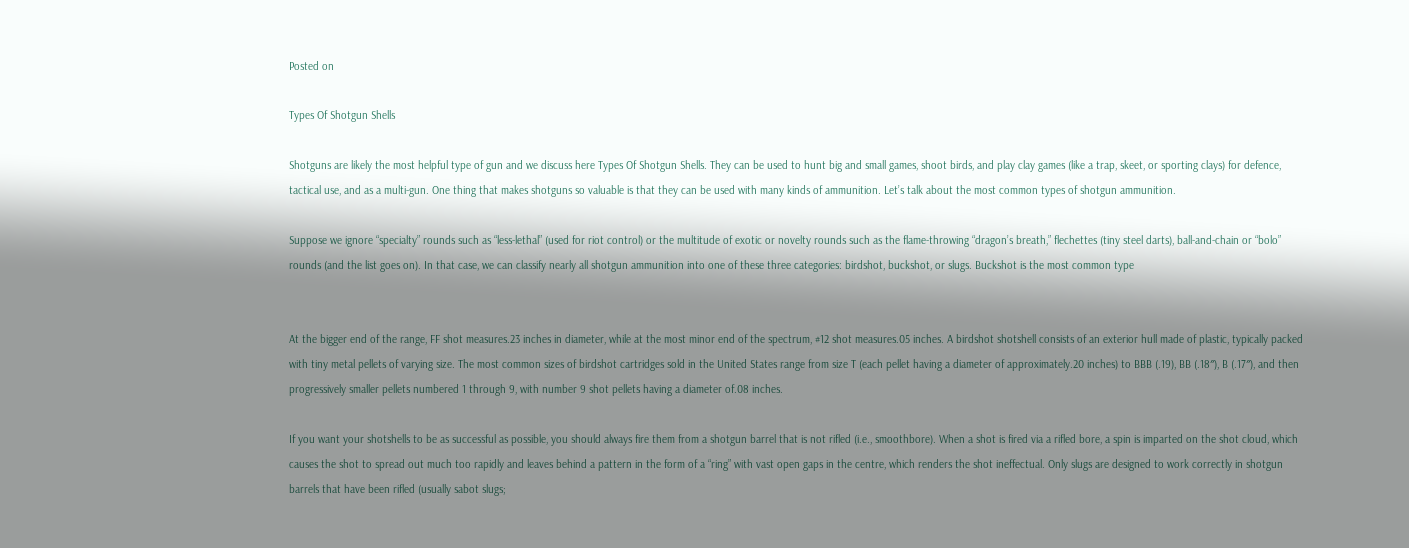Posted on

Types Of Shotgun Shells

Shotguns are likely the most helpful type of gun and we discuss here Types Of Shotgun Shells. They can be used to hunt big and small games, shoot birds, and play clay games (like a trap, skeet, or sporting clays) for defence, tactical use, and as a multi-gun. One thing that makes shotguns so valuable is that they can be used with many kinds of ammunition. Let’s talk about the most common types of shotgun ammunition.

Suppose we ignore “specialty” rounds such as “less-lethal” (used for riot control) or the multitude of exotic or novelty rounds such as the flame-throwing “dragon’s breath,” flechettes (tiny steel darts), ball-and-chain or “bolo” rounds (and the list goes on). In that case, we can classify nearly all shotgun ammunition into one of these three categories: birdshot, buckshot, or slugs. Buckshot is the most common type


At the bigger end of the range, FF shot measures.23 inches in diameter, while at the most minor end of the spectrum, #12 shot measures.05 inches. A birdshot shotshell consists of an exterior hull made of plastic, typically packed with tiny metal pellets of varying size. The most common sizes of birdshot cartridges sold in the United States range from size T (each pellet having a diameter of approximately.20 inches) to BBB (.19), BB (.18″), B (.17″), and then progressively smaller pellets numbered 1 through 9, with number 9 shot pellets having a diameter of.08 inches.

If you want your shotshells to be as successful as possible, you should always fire them from a shotgun barrel that is not rifled (i.e., smoothbore). When a shot is fired via a rifled bore, a spin is imparted on the shot cloud, which causes the shot to spread out much too rapidly and leaves behind a pattern in the form of a “ring” with vast open gaps in the centre, which renders the shot ineffectual. Only slugs are designed to work correctly in shotgun barrels that have been rifled (usually sabot slugs;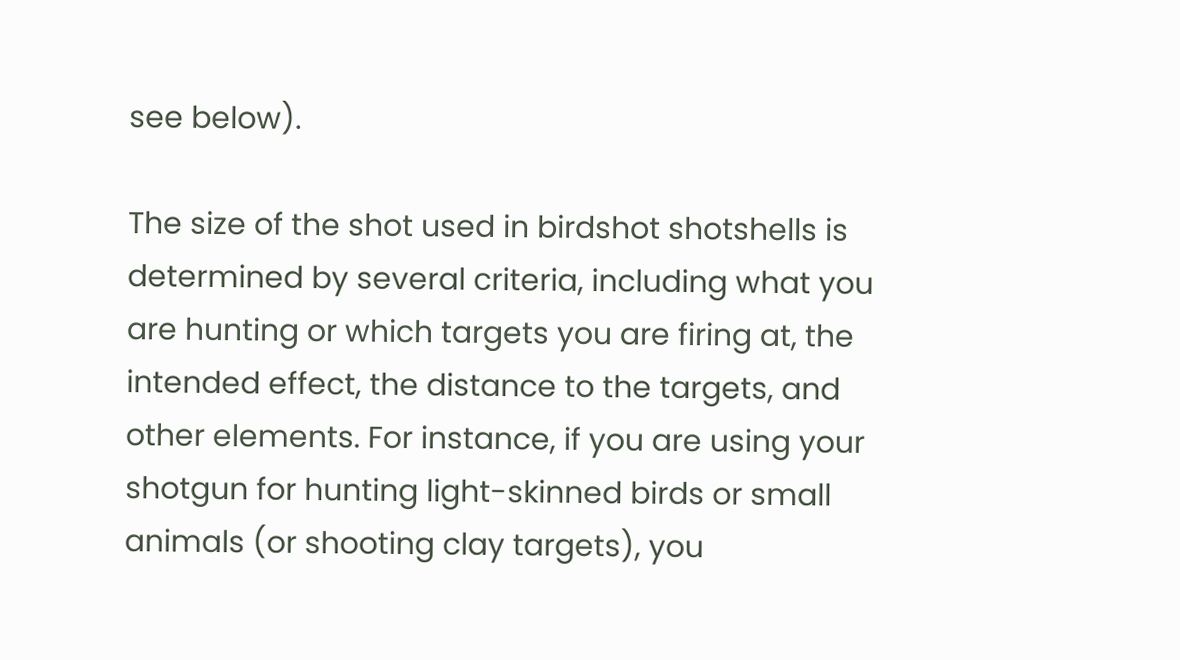see below).

The size of the shot used in birdshot shotshells is determined by several criteria, including what you are hunting or which targets you are firing at, the intended effect, the distance to the targets, and other elements. For instance, if you are using your shotgun for hunting light-skinned birds or small animals (or shooting clay targets), you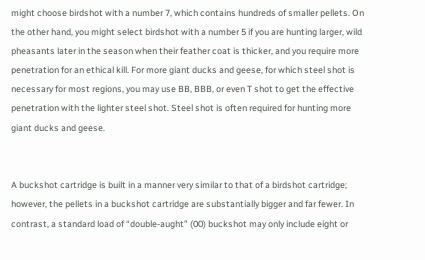might choose birdshot with a number 7, which contains hundreds of smaller pellets. On the other hand, you might select birdshot with a number 5 if you are hunting larger, wild pheasants later in the season when their feather coat is thicker, and you require more penetration for an ethical kill. For more giant ducks and geese, for which steel shot is necessary for most regions, you may use BB, BBB, or even T shot to get the effective penetration with the lighter steel shot. Steel shot is often required for hunting more giant ducks and geese.


A buckshot cartridge is built in a manner very similar to that of a birdshot cartridge; however, the pellets in a buckshot cartridge are substantially bigger and far fewer. In contrast, a standard load of “double-aught” (00) buckshot may only include eight or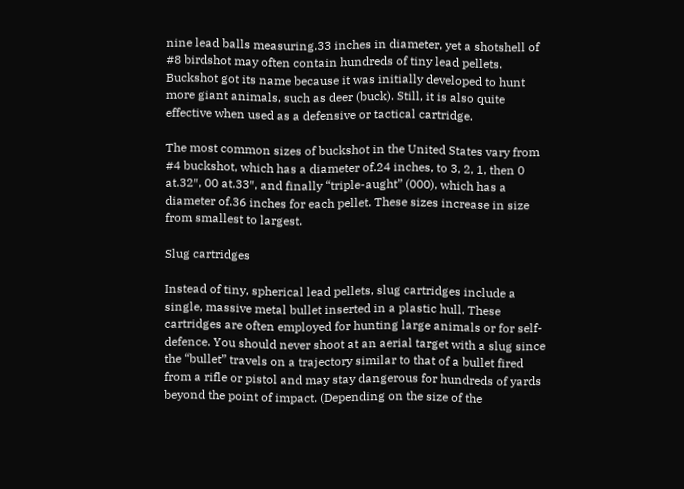nine lead balls measuring.33 inches in diameter, yet a shotshell of #8 birdshot may often contain hundreds of tiny lead pellets. Buckshot got its name because it was initially developed to hunt more giant animals, such as deer (buck). Still, it is also quite effective when used as a defensive or tactical cartridge.

The most common sizes of buckshot in the United States vary from #4 buckshot, which has a diameter of.24 inches, to 3, 2, 1, then 0 at.32″, 00 at.33″, and finally “triple-aught” (000), which has a diameter of.36 inches for each pellet. These sizes increase in size from smallest to largest.

Slug cartridges

Instead of tiny, spherical lead pellets, slug cartridges include a single, massive metal bullet inserted in a plastic hull. These cartridges are often employed for hunting large animals or for self-defence. You should never shoot at an aerial target with a slug since the “bullet” travels on a trajectory similar to that of a bullet fired from a rifle or pistol and may stay dangerous for hundreds of yards beyond the point of impact. (Depending on the size of the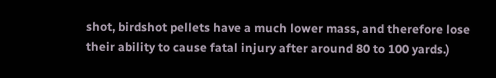shot, birdshot pellets have a much lower mass, and therefore lose their ability to cause fatal injury after around 80 to 100 yards.)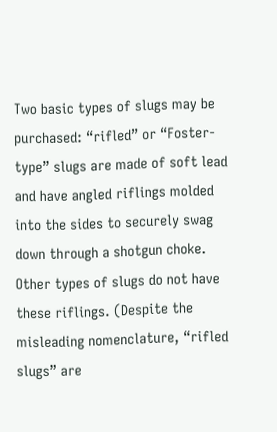Two basic types of slugs may be purchased: “rifled” or “Foster-type” slugs are made of soft lead and have angled riflings molded into the sides to securely swag down through a shotgun choke. Other types of slugs do not have these riflings. (Despite the misleading nomenclature, “rifled slugs” are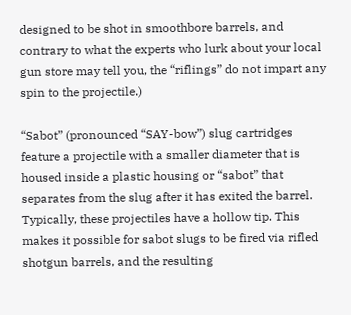designed to be shot in smoothbore barrels, and contrary to what the experts who lurk about your local gun store may tell you, the “riflings” do not impart any spin to the projectile.)

“Sabot” (pronounced “SAY-bow”) slug cartridges feature a projectile with a smaller diameter that is housed inside a plastic housing or “sabot” that separates from the slug after it has exited the barrel. Typically, these projectiles have a hollow tip. This makes it possible for sabot slugs to be fired via rifled shotgun barrels, and the resulting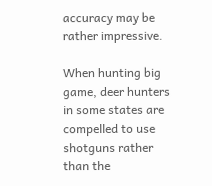accuracy may be rather impressive.

When hunting big game, deer hunters in some states are compelled to use shotguns rather than the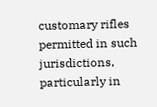customary rifles permitted in such jurisdictions, particularly in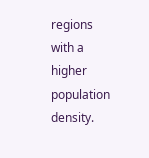regions with a higher population density.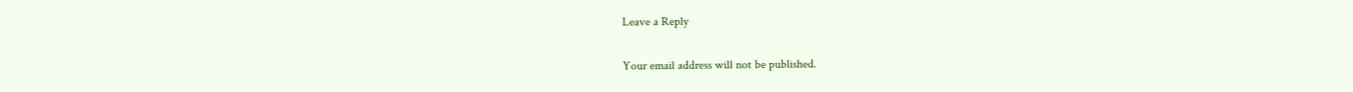Leave a Reply

Your email address will not be published.